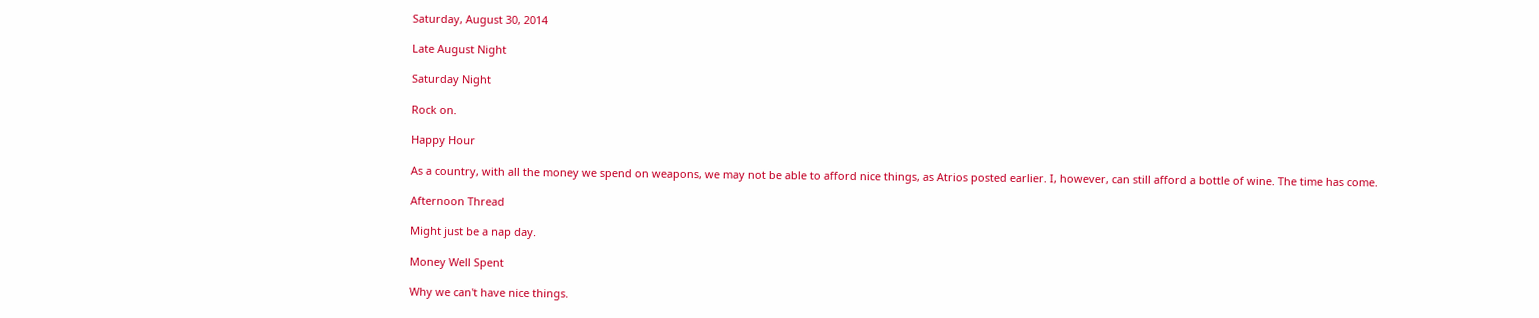Saturday, August 30, 2014

Late August Night

Saturday Night

Rock on.

Happy Hour

As a country, with all the money we spend on weapons, we may not be able to afford nice things, as Atrios posted earlier. I, however, can still afford a bottle of wine. The time has come.

Afternoon Thread

Might just be a nap day.

Money Well Spent

Why we can't have nice things.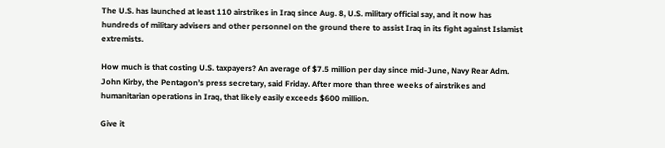The U.S. has launched at least 110 airstrikes in Iraq since Aug. 8, U.S. military official say, and it now has hundreds of military advisers and other personnel on the ground there to assist Iraq in its fight against Islamist extremists.

How much is that costing U.S. taxpayers? An average of $7.5 million per day since mid-June, Navy Rear Adm. John Kirby, the Pentagon’s press secretary, said Friday. After more than three weeks of airstrikes and humanitarian operations in Iraq, that likely easily exceeds $600 million.

Give it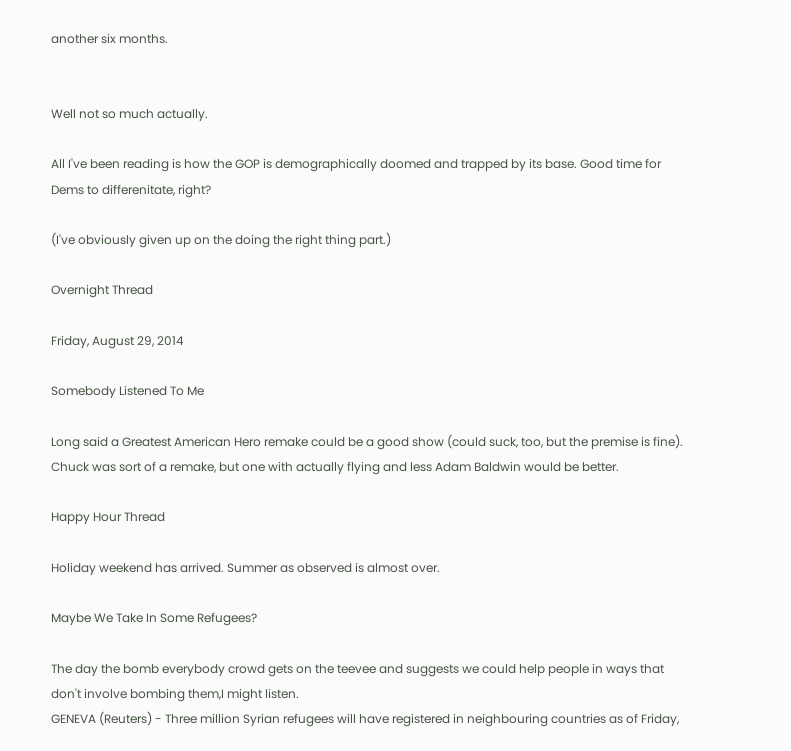another six months.


Well not so much actually.

All I've been reading is how the GOP is demographically doomed and trapped by its base. Good time for Dems to differenitate, right?

(I've obviously given up on the doing the right thing part.)

Overnight Thread

Friday, August 29, 2014

Somebody Listened To Me

Long said a Greatest American Hero remake could be a good show (could suck, too, but the premise is fine). Chuck was sort of a remake, but one with actually flying and less Adam Baldwin would be better.

Happy Hour Thread

Holiday weekend has arrived. Summer as observed is almost over.

Maybe We Take In Some Refugees?

The day the bomb everybody crowd gets on the teevee and suggests we could help people in ways that don't involve bombing them,I might listen.
GENEVA (Reuters) - Three million Syrian refugees will have registered in neighbouring countries as of Friday,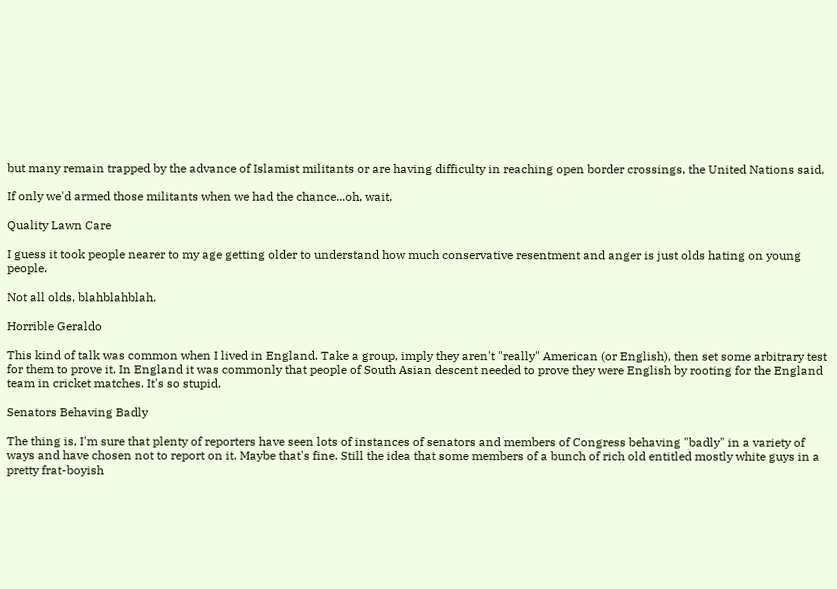but many remain trapped by the advance of Islamist militants or are having difficulty in reaching open border crossings, the United Nations said.

If only we'd armed those militants when we had the chance...oh, wait.

Quality Lawn Care

I guess it took people nearer to my age getting older to understand how much conservative resentment and anger is just olds hating on young people.

Not all olds, blahblahblah.

Horrible Geraldo

This kind of talk was common when I lived in England. Take a group, imply they aren't "really" American (or English), then set some arbitrary test for them to prove it. In England it was commonly that people of South Asian descent needed to prove they were English by rooting for the England team in cricket matches. It's so stupid.

Senators Behaving Badly

The thing is, I'm sure that plenty of reporters have seen lots of instances of senators and members of Congress behaving "badly" in a variety of ways and have chosen not to report on it. Maybe that's fine. Still the idea that some members of a bunch of rich old entitled mostly white guys in a pretty frat-boyish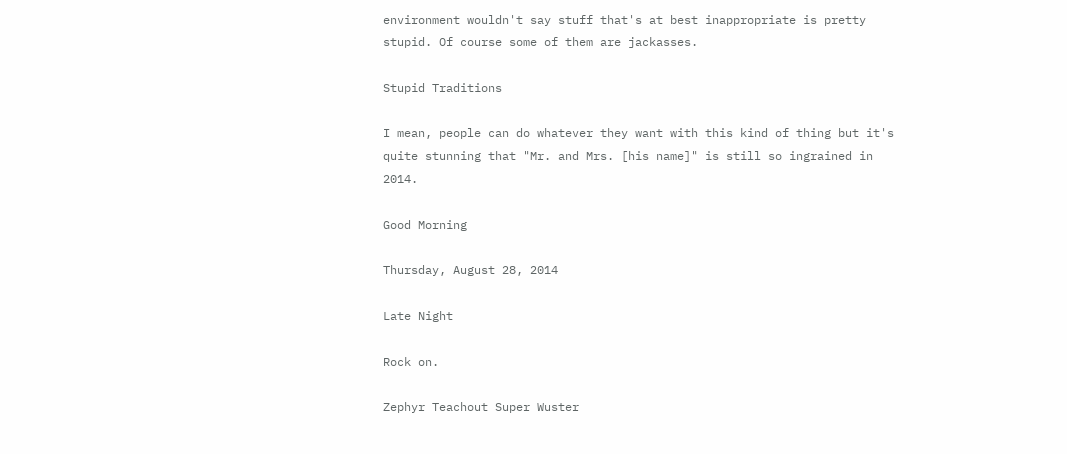environment wouldn't say stuff that's at best inappropriate is pretty stupid. Of course some of them are jackasses.

Stupid Traditions

I mean, people can do whatever they want with this kind of thing but it's quite stunning that "Mr. and Mrs. [his name]" is still so ingrained in 2014.

Good Morning

Thursday, August 28, 2014

Late Night

Rock on.

Zephyr Teachout Super Wuster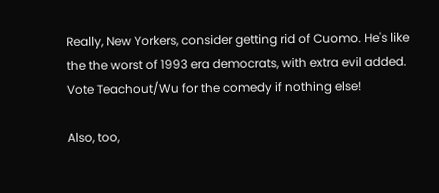Really, New Yorkers, consider getting rid of Cuomo. He's like the the worst of 1993 era democrats, with extra evil added. Vote Teachout/Wu for the comedy if nothing else!

Also, too,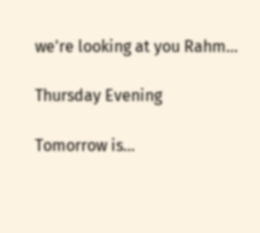we're looking at you Rahm...

Thursday Evening

Tomorrow is...